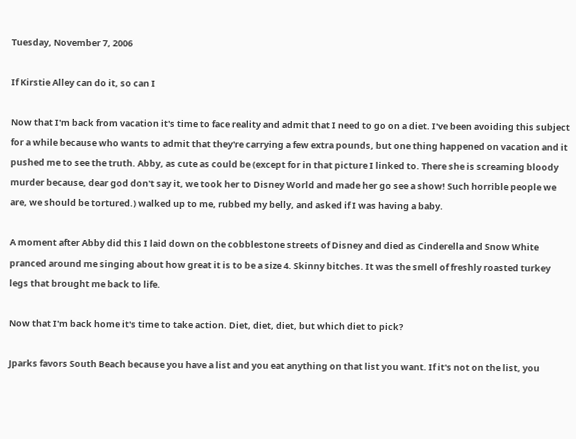Tuesday, November 7, 2006

If Kirstie Alley can do it, so can I

Now that I'm back from vacation it's time to face reality and admit that I need to go on a diet. I've been avoiding this subject for a while because who wants to admit that they're carrying a few extra pounds, but one thing happened on vacation and it pushed me to see the truth. Abby, as cute as could be (except for in that picture I linked to. There she is screaming bloody murder because, dear god don't say it, we took her to Disney World and made her go see a show! Such horrible people we are, we should be tortured.) walked up to me, rubbed my belly, and asked if I was having a baby.

A moment after Abby did this I laid down on the cobblestone streets of Disney and died as Cinderella and Snow White pranced around me singing about how great it is to be a size 4. Skinny bitches. It was the smell of freshly roasted turkey legs that brought me back to life.

Now that I'm back home it's time to take action. Diet, diet, diet, but which diet to pick?

Jparks favors South Beach because you have a list and you eat anything on that list you want. If it's not on the list, you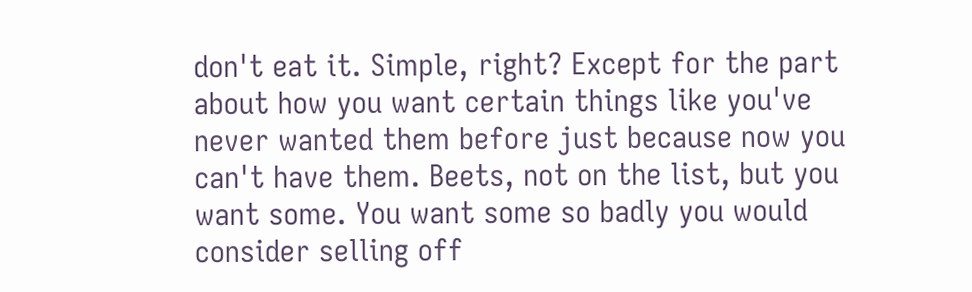don't eat it. Simple, right? Except for the part about how you want certain things like you've never wanted them before just because now you can't have them. Beets, not on the list, but you want some. You want some so badly you would consider selling off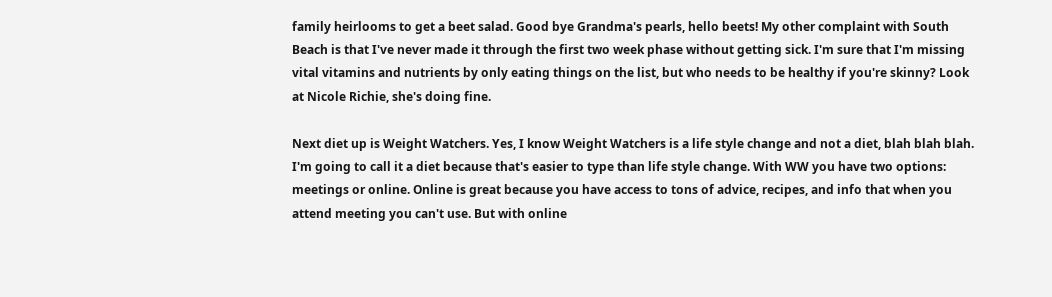family heirlooms to get a beet salad. Good bye Grandma's pearls, hello beets! My other complaint with South Beach is that I've never made it through the first two week phase without getting sick. I'm sure that I'm missing vital vitamins and nutrients by only eating things on the list, but who needs to be healthy if you're skinny? Look at Nicole Richie, she's doing fine.

Next diet up is Weight Watchers. Yes, I know Weight Watchers is a life style change and not a diet, blah blah blah. I'm going to call it a diet because that's easier to type than life style change. With WW you have two options: meetings or online. Online is great because you have access to tons of advice, recipes, and info that when you attend meeting you can't use. But with online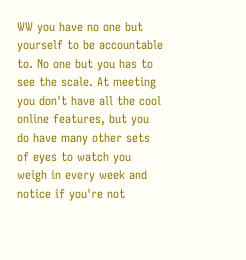WW you have no one but yourself to be accountable to. No one but you has to see the scale. At meeting you don't have all the cool online features, but you do have many other sets of eyes to watch you weigh in every week and notice if you're not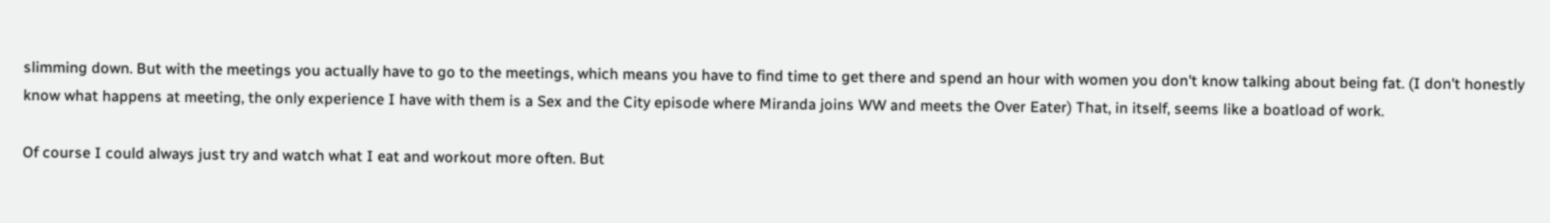slimming down. But with the meetings you actually have to go to the meetings, which means you have to find time to get there and spend an hour with women you don't know talking about being fat. (I don't honestly know what happens at meeting, the only experience I have with them is a Sex and the City episode where Miranda joins WW and meets the Over Eater) That, in itself, seems like a boatload of work.

Of course I could always just try and watch what I eat and workout more often. But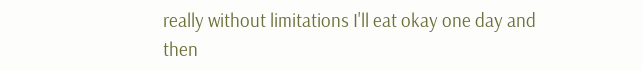really without limitations I'll eat okay one day and then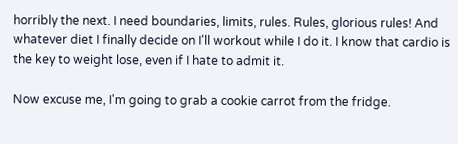horribly the next. I need boundaries, limits, rules. Rules, glorious rules! And whatever diet I finally decide on I'll workout while I do it. I know that cardio is the key to weight lose, even if I hate to admit it.

Now excuse me, I'm going to grab a cookie carrot from the fridge.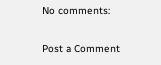No comments:

Post a Comment